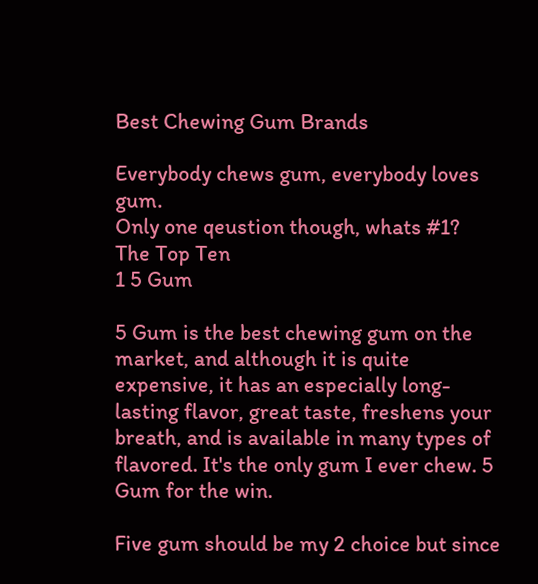Best Chewing Gum Brands

Everybody chews gum, everybody loves gum.
Only one qeustion though, whats #1?
The Top Ten
1 5 Gum

5 Gum is the best chewing gum on the market, and although it is quite expensive, it has an especially long-lasting flavor, great taste, freshens your breath, and is available in many types of flavored. It's the only gum I ever chew. 5 Gum for the win.

Five gum should be my 2 choice but since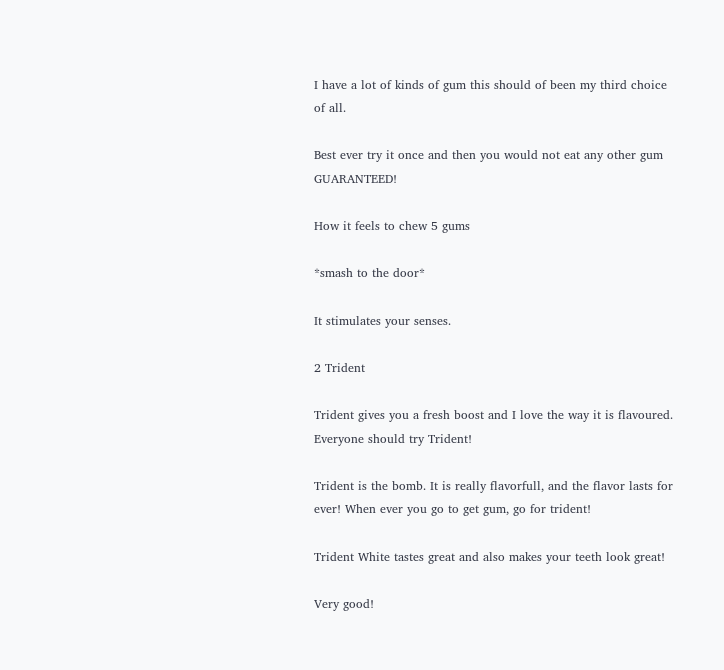I have a lot of kinds of gum this should of been my third choice of all.

Best ever try it once and then you would not eat any other gum GUARANTEED!

How it feels to chew 5 gums

*smash to the door*

It stimulates your senses.

2 Trident

Trident gives you a fresh boost and I love the way it is flavoured. Everyone should try Trident!

Trident is the bomb. It is really flavorfull, and the flavor lasts for ever! When ever you go to get gum, go for trident!

Trident White tastes great and also makes your teeth look great!

Very good!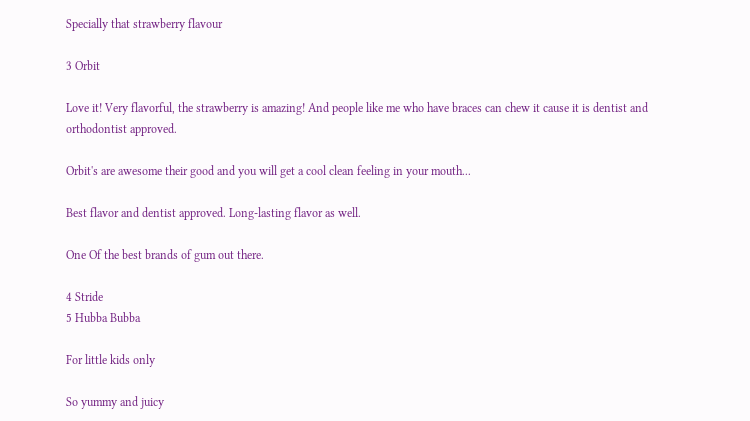Specially that strawberry flavour

3 Orbit

Love it! Very flavorful, the strawberry is amazing! And people like me who have braces can chew it cause it is dentist and orthodontist approved.

Orbit's are awesome their good and you will get a cool clean feeling in your mouth...

Best flavor and dentist approved. Long-lasting flavor as well.

One Of the best brands of gum out there.

4 Stride
5 Hubba Bubba

For little kids only

So yummy and juicy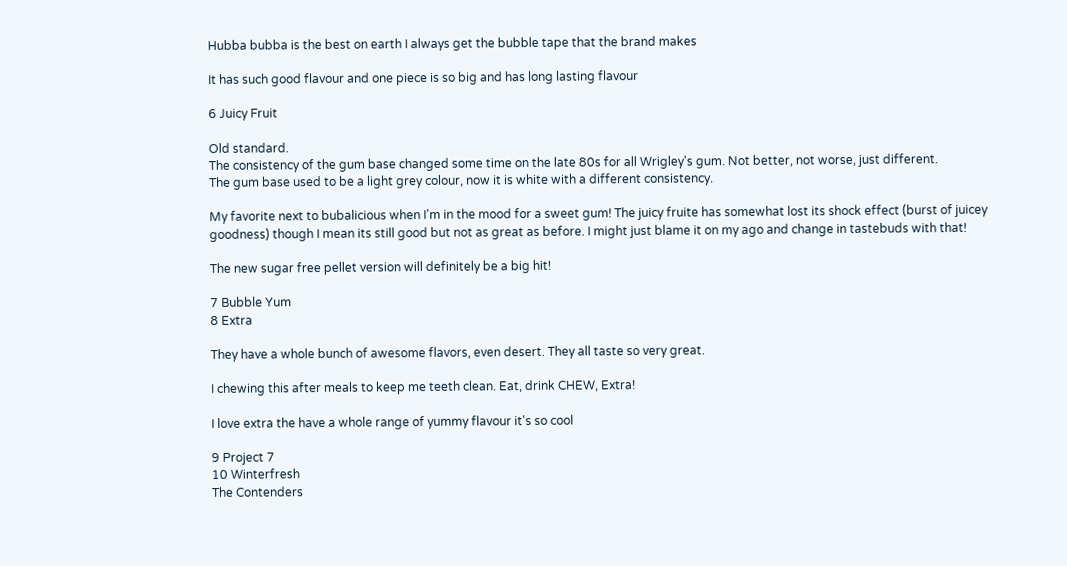Hubba bubba is the best on earth I always get the bubble tape that the brand makes

It has such good flavour and one piece is so big and has long lasting flavour

6 Juicy Fruit

Old standard.
The consistency of the gum base changed some time on the late 80s for all Wrigley's gum. Not better, not worse, just different.
The gum base used to be a light grey colour, now it is white with a different consistency.

My favorite next to bubalicious when I'm in the mood for a sweet gum! The juicy fruite has somewhat lost its shock effect (burst of juicey goodness) though I mean its still good but not as great as before. I might just blame it on my ago and change in tastebuds with that!

The new sugar free pellet version will definitely be a big hit!

7 Bubble Yum
8 Extra

They have a whole bunch of awesome flavors, even desert. They all taste so very great.

I chewing this after meals to keep me teeth clean. Eat, drink CHEW, Extra!

I love extra the have a whole range of yummy flavour it's so cool

9 Project 7
10 Winterfresh
The Contenders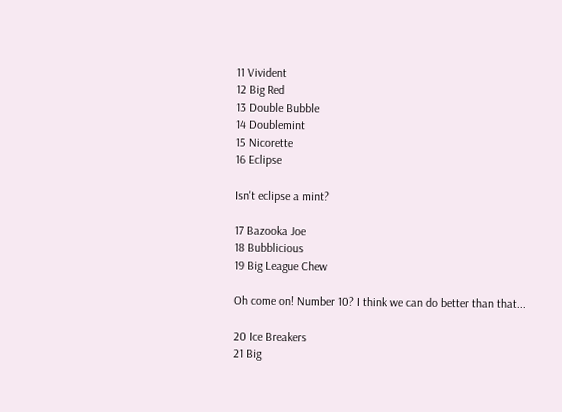11 Vivident
12 Big Red
13 Double Bubble
14 Doublemint
15 Nicorette
16 Eclipse

Isn't eclipse a mint?

17 Bazooka Joe
18 Bubblicious
19 Big League Chew

Oh come on! Number 10? I think we can do better than that...

20 Ice Breakers
21 Big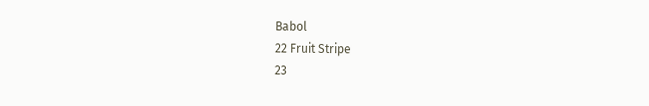Babol
22 Fruit Stripe
23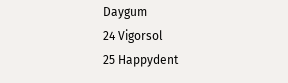Daygum
24 Vigorsol
25 Happydent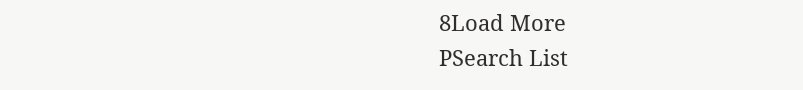8Load More
PSearch List